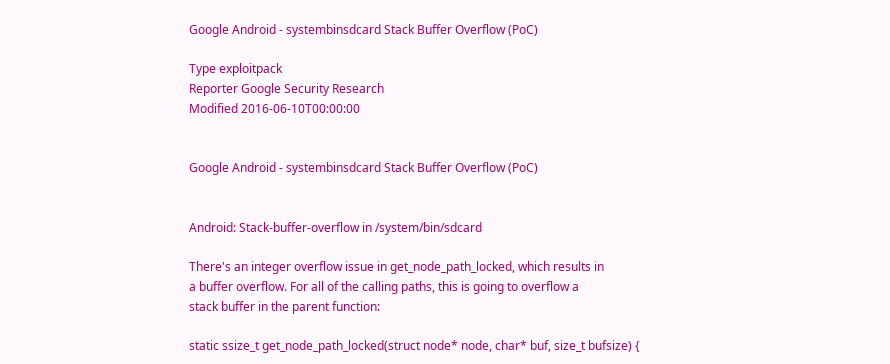Google Android - systembinsdcard Stack Buffer Overflow (PoC)

Type exploitpack
Reporter Google Security Research
Modified 2016-06-10T00:00:00


Google Android - systembinsdcard Stack Buffer Overflow (PoC)


Android: Stack-buffer-overflow in /system/bin/sdcard

There's an integer overflow issue in get_node_path_locked, which results in
a buffer overflow. For all of the calling paths, this is going to overflow a
stack buffer in the parent function:

static ssize_t get_node_path_locked(struct node* node, char* buf, size_t bufsize) {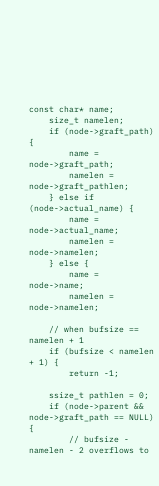const char* name;
    size_t namelen;
    if (node->graft_path) {
        name = node->graft_path;
        namelen = node->graft_pathlen;
    } else if (node->actual_name) {
        name = node->actual_name;
        namelen = node->namelen;
    } else {
        name = node->name;
        namelen = node->namelen;

    // when bufsize == namelen + 1
    if (bufsize < namelen + 1) {
        return -1;

    ssize_t pathlen = 0;
    if (node->parent && node->graft_path == NULL) {
        // bufsize - namelen - 2 overflows to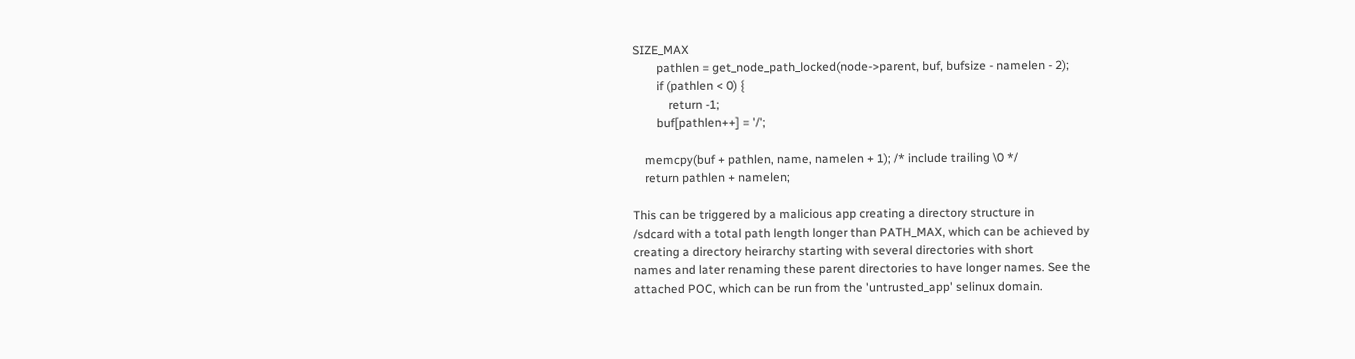SIZE_MAX
        pathlen = get_node_path_locked(node->parent, buf, bufsize - namelen - 2);
        if (pathlen < 0) {
            return -1;
        buf[pathlen++] = '/';

    memcpy(buf + pathlen, name, namelen + 1); /* include trailing \0 */
    return pathlen + namelen;

This can be triggered by a malicious app creating a directory structure in
/sdcard with a total path length longer than PATH_MAX, which can be achieved by
creating a directory heirarchy starting with several directories with short
names and later renaming these parent directories to have longer names. See the
attached POC, which can be run from the 'untrusted_app' selinux domain.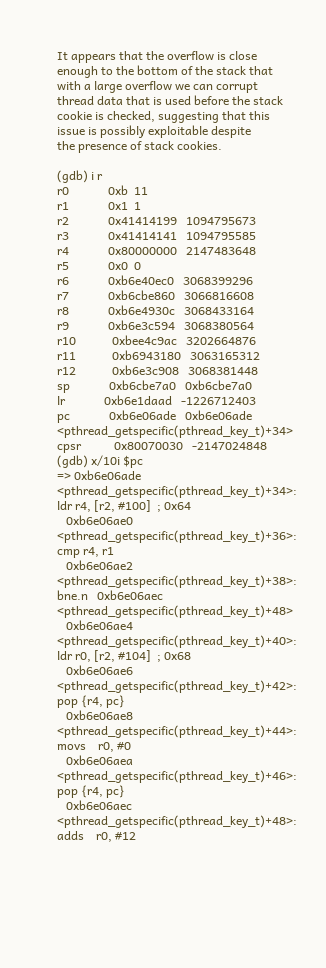It appears that the overflow is close enough to the bottom of the stack that
with a large overflow we can corrupt thread data that is used before the stack
cookie is checked, suggesting that this issue is possibly exploitable despite
the presence of stack cookies.

(gdb) i r
r0             0xb  11
r1             0x1  1
r2             0x41414199   1094795673
r3             0x41414141   1094795585
r4             0x80000000   2147483648
r5             0x0  0
r6             0xb6e40ec0   3068399296
r7             0xb6cbe860   3066816608
r8             0xb6e4930c   3068433164
r9             0xb6e3c594   3068380564
r10            0xbee4c9ac   3202664876
r11            0xb6943180   3063165312
r12            0xb6e3c908   3068381448
sp             0xb6cbe7a0   0xb6cbe7a0
lr             0xb6e1daad   -1226712403
pc             0xb6e06ade   0xb6e06ade <pthread_getspecific(pthread_key_t)+34>
cpsr           0x80070030   -2147024848
(gdb) x/10i $pc
=> 0xb6e06ade <pthread_getspecific(pthread_key_t)+34>:  ldr r4, [r2, #100]  ; 0x64
   0xb6e06ae0 <pthread_getspecific(pthread_key_t)+36>:  cmp r4, r1
   0xb6e06ae2 <pthread_getspecific(pthread_key_t)+38>:  bne.n   0xb6e06aec <pthread_getspecific(pthread_key_t)+48>
   0xb6e06ae4 <pthread_getspecific(pthread_key_t)+40>:  ldr r0, [r2, #104]  ; 0x68
   0xb6e06ae6 <pthread_getspecific(pthread_key_t)+42>:  pop {r4, pc}
   0xb6e06ae8 <pthread_getspecific(pthread_key_t)+44>:  movs    r0, #0
   0xb6e06aea <pthread_getspecific(pthread_key_t)+46>:  pop {r4, pc}
   0xb6e06aec <pthread_getspecific(pthread_key_t)+48>:  adds    r0, #12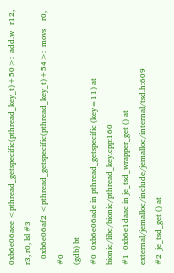0xb6e06aee <pthread_getspecific(pthread_key_t)+50>:  add.w   r12, r3, r0, lsl #3
   0xb6e06af2 <pthread_getspecific(pthread_key_t)+54>:  movs    r0, #0
(gdb) bt
#0  0xb6e06ade in pthread_getspecific (key=11) at bionic/libc/bionic/pthread_key.cpp:160
#1  0xb6e1daac in je_tsd_wrapper_get () at external/jemalloc/include/jemalloc/internal/tsd.h:609
#2  je_tsd_get () at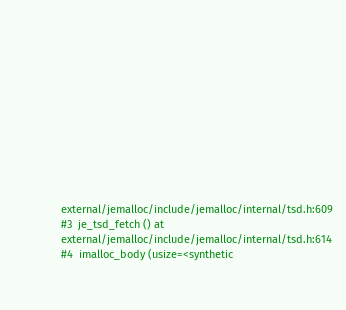external/jemalloc/include/jemalloc/internal/tsd.h:609
#3  je_tsd_fetch () at external/jemalloc/include/jemalloc/internal/tsd.h:614
#4  imalloc_body (usize=<synthetic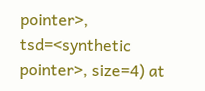pointer>, tsd=<synthetic pointer>, size=4) at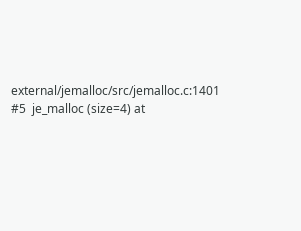external/jemalloc/src/jemalloc.c:1401
#5  je_malloc (size=4) at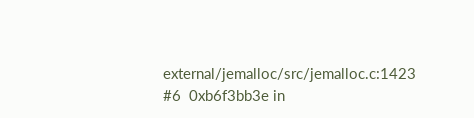external/jemalloc/src/jemalloc.c:1423
#6  0xb6f3bb3e in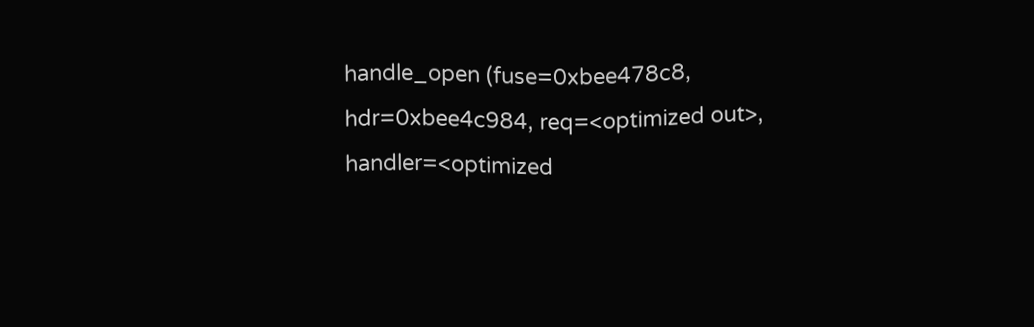handle_open (fuse=0xbee478c8, hdr=0xbee4c984, req=<optimized out>, handler=<optimized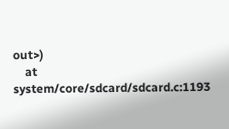out>)
    at system/core/sdcard/sdcard.c:1193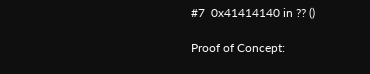#7  0x41414140 in ?? ()

Proof of Concept: